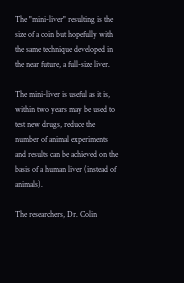The "mini-liver" resulting is the size of a coin but hopefully with the same technique developed in the near future, a full-size liver.

The mini-liver is useful as it is, within two years may be used to test new drugs, reduce the number of animal experiments and results can be achieved on the basis of a human liver (instead of animals).

The researchers, Dr. Colin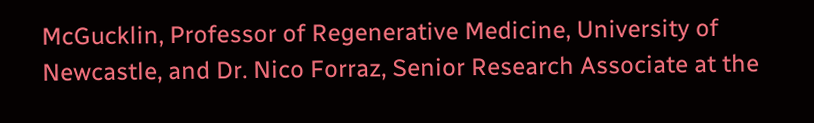McGucklin, Professor of Regenerative Medicine, University of Newcastle, and Dr. Nico Forraz, Senior Research Associate at the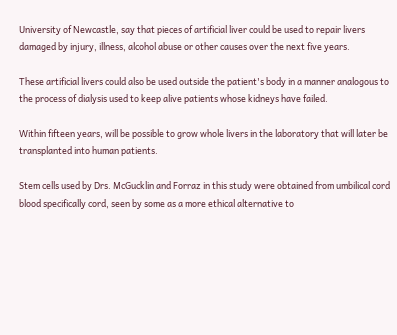University of Newcastle, say that pieces of artificial liver could be used to repair livers damaged by injury, illness, alcohol abuse or other causes over the next five years.

These artificial livers could also be used outside the patient's body in a manner analogous to the process of dialysis used to keep alive patients whose kidneys have failed.

Within fifteen years, will be possible to grow whole livers in the laboratory that will later be transplanted into human patients.

Stem cells used by Drs. McGucklin and Forraz in this study were obtained from umbilical cord blood specifically cord, seen by some as a more ethical alternative to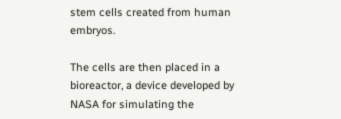stem cells created from human embryos.

The cells are then placed in a bioreactor, a device developed by NASA for simulating the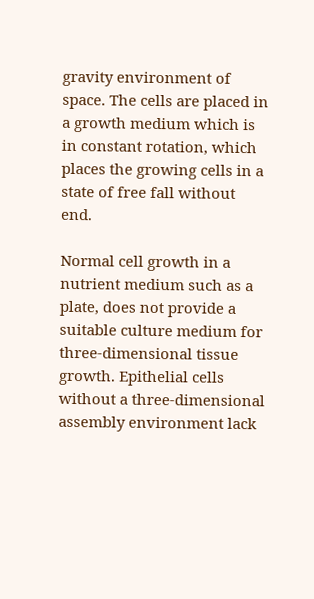gravity environment of space. The cells are placed in a growth medium which is in constant rotation, which places the growing cells in a state of free fall without end.

Normal cell growth in a nutrient medium such as a plate, does not provide a suitable culture medium for three-dimensional tissue growth. Epithelial cells without a three-dimensional assembly environment lack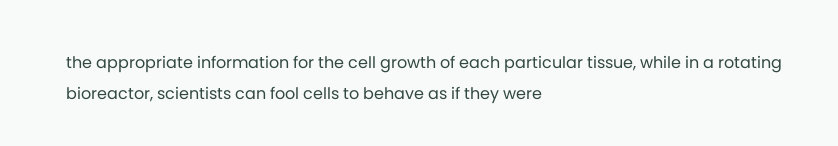the appropriate information for the cell growth of each particular tissue, while in a rotating bioreactor, scientists can fool cells to behave as if they were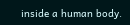inside a human body.